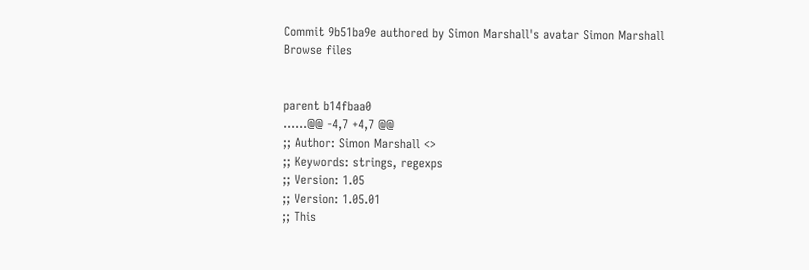Commit 9b51ba9e authored by Simon Marshall's avatar Simon Marshall
Browse files


parent b14fbaa0
......@@ -4,7 +4,7 @@
;; Author: Simon Marshall <>
;; Keywords: strings, regexps
;; Version: 1.05
;; Version: 1.05.01
;; This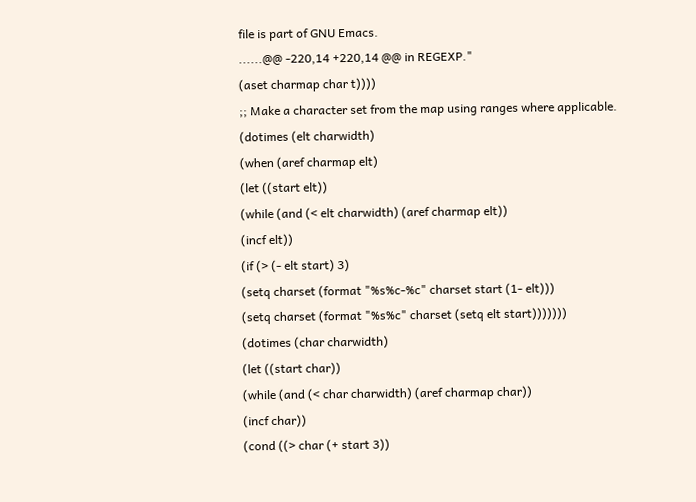file is part of GNU Emacs.
......@@ -220,14 +220,14 @@ in REGEXP."
(aset charmap char t))))
;; Make a character set from the map using ranges where applicable.
(dotimes (elt charwidth)
(when (aref charmap elt)
(let ((start elt))
(while (and (< elt charwidth) (aref charmap elt))
(incf elt))
(if (> (- elt start) 3)
(setq charset (format "%s%c-%c" charset start (1- elt)))
(setq charset (format "%s%c" charset (setq elt start)))))))
(dotimes (char charwidth)
(let ((start char))
(while (and (< char charwidth) (aref charmap char))
(incf char))
(cond ((> char (+ start 3))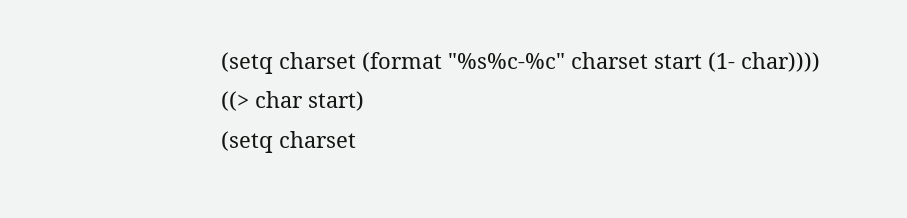(setq charset (format "%s%c-%c" charset start (1- char))))
((> char start)
(setq charset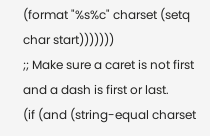(format "%s%c" charset (setq char start)))))))
;; Make sure a caret is not first and a dash is first or last.
(if (and (string-equal charset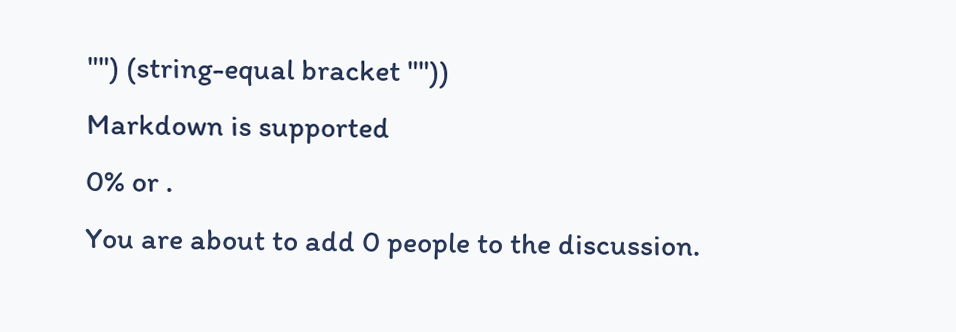"") (string-equal bracket ""))
Markdown is supported
0% or .
You are about to add 0 people to the discussion.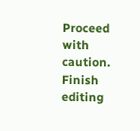Proceed with caution.
Finish editing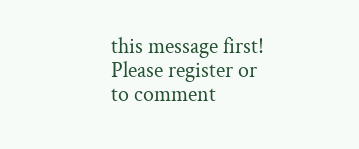this message first!
Please register or to comment